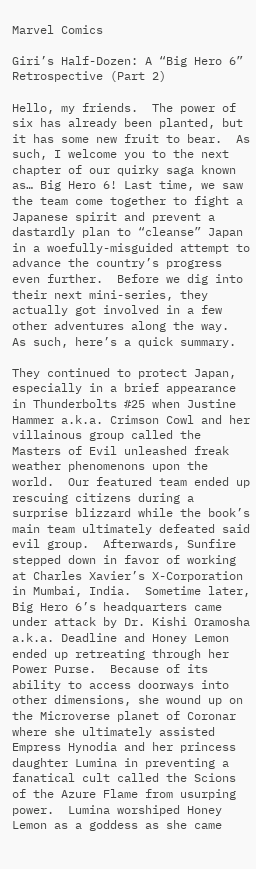Marvel Comics

Giri’s Half-Dozen: A “Big Hero 6” Retrospective (Part 2)

Hello, my friends.  The power of six has already been planted, but it has some new fruit to bear.  As such, I welcome you to the next chapter of our quirky saga known as… Big Hero 6! Last time, we saw the team come together to fight a Japanese spirit and prevent a dastardly plan to “cleanse” Japan in a woefully-misguided attempt to advance the country’s progress even further.  Before we dig into their next mini-series, they actually got involved in a few other adventures along the way.  As such, here’s a quick summary.

They continued to protect Japan, especially in a brief appearance in Thunderbolts #25 when Justine Hammer a.k.a. Crimson Cowl and her villainous group called the Masters of Evil unleashed freak weather phenomenons upon the world.  Our featured team ended up rescuing citizens during a surprise blizzard while the book’s main team ultimately defeated said evil group.  Afterwards, Sunfire stepped down in favor of working at Charles Xavier’s X-Corporation in Mumbai, India.  Sometime later, Big Hero 6’s headquarters came under attack by Dr. Kishi Oramosha a.k.a. Deadline and Honey Lemon ended up retreating through her Power Purse.  Because of its ability to access doorways into other dimensions, she wound up on the Microverse planet of Coronar where she ultimately assisted Empress Hynodia and her princess daughter Lumina in preventing a fanatical cult called the Scions of the Azure Flame from usurping power.  Lumina worshiped Honey Lemon as a goddess as she came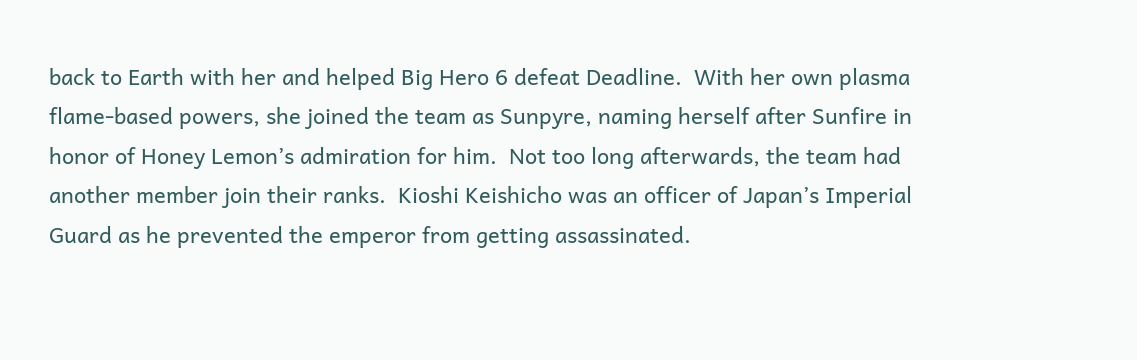back to Earth with her and helped Big Hero 6 defeat Deadline.  With her own plasma flame-based powers, she joined the team as Sunpyre, naming herself after Sunfire in honor of Honey Lemon’s admiration for him.  Not too long afterwards, the team had another member join their ranks.  Kioshi Keishicho was an officer of Japan’s Imperial Guard as he prevented the emperor from getting assassinated.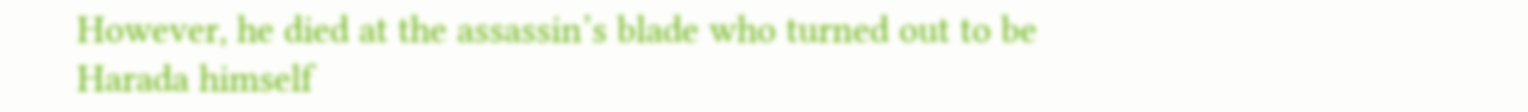However, he died at the assassin’s blade who turned out to be Harada himself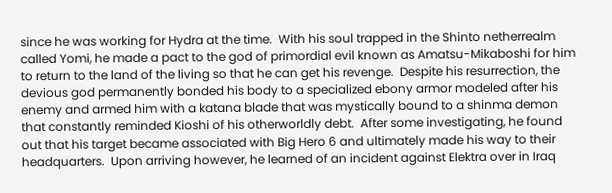since he was working for Hydra at the time.  With his soul trapped in the Shinto netherrealm called Yomi, he made a pact to the god of primordial evil known as Amatsu-Mikaboshi for him to return to the land of the living so that he can get his revenge.  Despite his resurrection, the devious god permanently bonded his body to a specialized ebony armor modeled after his enemy and armed him with a katana blade that was mystically bound to a shinma demon that constantly reminded Kioshi of his otherworldly debt.  After some investigating, he found out that his target became associated with Big Hero 6 and ultimately made his way to their headquarters.  Upon arriving however, he learned of an incident against Elektra over in Iraq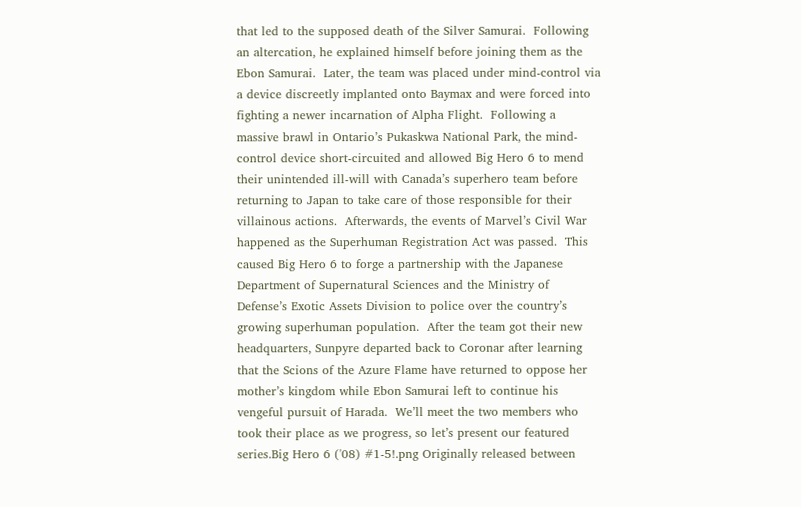that led to the supposed death of the Silver Samurai.  Following an altercation, he explained himself before joining them as the Ebon Samurai.  Later, the team was placed under mind-control via a device discreetly implanted onto Baymax and were forced into fighting a newer incarnation of Alpha Flight.  Following a massive brawl in Ontario’s Pukaskwa National Park, the mind-control device short-circuited and allowed Big Hero 6 to mend their unintended ill-will with Canada’s superhero team before returning to Japan to take care of those responsible for their villainous actions.  Afterwards, the events of Marvel’s Civil War happened as the Superhuman Registration Act was passed.  This caused Big Hero 6 to forge a partnership with the Japanese Department of Supernatural Sciences and the Ministry of Defense’s Exotic Assets Division to police over the country’s growing superhuman population.  After the team got their new headquarters, Sunpyre departed back to Coronar after learning that the Scions of the Azure Flame have returned to oppose her mother’s kingdom while Ebon Samurai left to continue his vengeful pursuit of Harada.  We’ll meet the two members who took their place as we progress, so let’s present our featured series.Big Hero 6 ('08) #1-5!.png Originally released between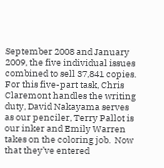September 2008 and January 2009, the five individual issues combined to sell 37,841 copies.  For this five-part task, Chris Claremont handles the writing duty, David Nakayama serves as our penciler, Terry Pallot is our inker and Emily Warren takes on the coloring job.  Now that they’ve entered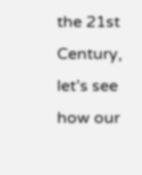the 21st Century, let’s see how our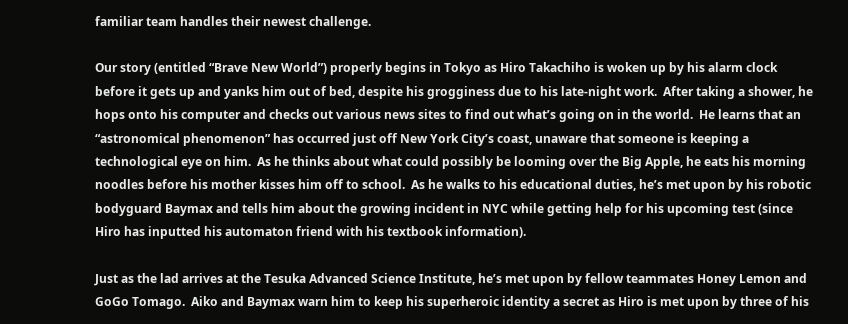familiar team handles their newest challenge.

Our story (entitled “Brave New World”) properly begins in Tokyo as Hiro Takachiho is woken up by his alarm clock before it gets up and yanks him out of bed, despite his grogginess due to his late-night work.  After taking a shower, he hops onto his computer and checks out various news sites to find out what’s going on in the world.  He learns that an “astronomical phenomenon” has occurred just off New York City’s coast, unaware that someone is keeping a technological eye on him.  As he thinks about what could possibly be looming over the Big Apple, he eats his morning noodles before his mother kisses him off to school.  As he walks to his educational duties, he’s met upon by his robotic bodyguard Baymax and tells him about the growing incident in NYC while getting help for his upcoming test (since Hiro has inputted his automaton friend with his textbook information).

Just as the lad arrives at the Tesuka Advanced Science Institute, he’s met upon by fellow teammates Honey Lemon and GoGo Tomago.  Aiko and Baymax warn him to keep his superheroic identity a secret as Hiro is met upon by three of his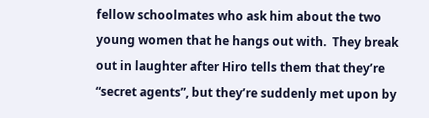fellow schoolmates who ask him about the two young women that he hangs out with.  They break out in laughter after Hiro tells them that they’re “secret agents”, but they’re suddenly met upon by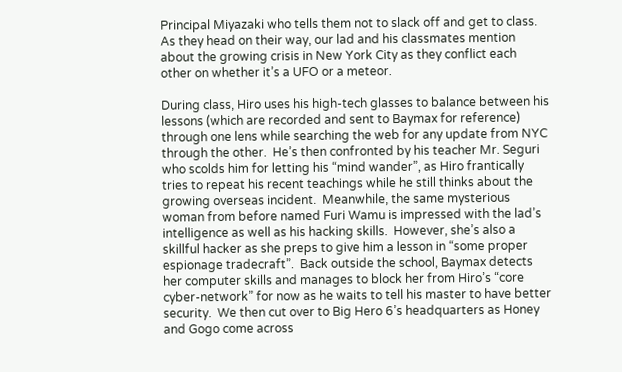Principal Miyazaki who tells them not to slack off and get to class.  As they head on their way, our lad and his classmates mention about the growing crisis in New York City as they conflict each other on whether it’s a UFO or a meteor.

During class, Hiro uses his high-tech glasses to balance between his lessons (which are recorded and sent to Baymax for reference) through one lens while searching the web for any update from NYC through the other.  He’s then confronted by his teacher Mr. Seguri who scolds him for letting his “mind wander”, as Hiro frantically tries to repeat his recent teachings while he still thinks about the growing overseas incident.  Meanwhile, the same mysterious woman from before named Furi Wamu is impressed with the lad’s intelligence as well as his hacking skills.  However, she’s also a skillful hacker as she preps to give him a lesson in “some proper espionage tradecraft”.  Back outside the school, Baymax detects her computer skills and manages to block her from Hiro’s “core cyber-network” for now as he waits to tell his master to have better security.  We then cut over to Big Hero 6’s headquarters as Honey and Gogo come across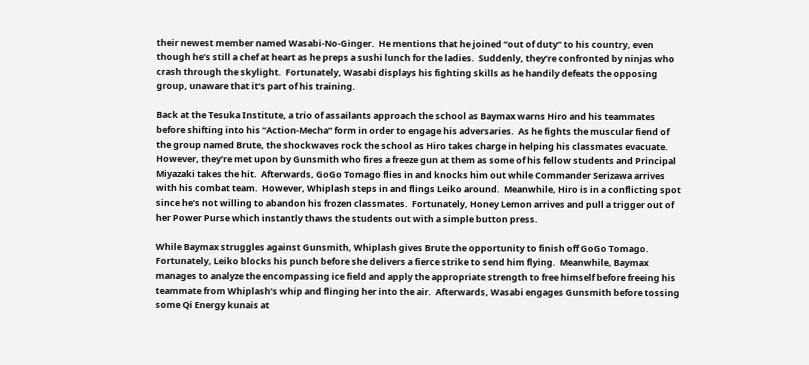their newest member named Wasabi-No-Ginger.  He mentions that he joined “out of duty” to his country, even though he’s still a chef at heart as he preps a sushi lunch for the ladies.  Suddenly, they’re confronted by ninjas who crash through the skylight.  Fortunately, Wasabi displays his fighting skills as he handily defeats the opposing group, unaware that it’s part of his training.

Back at the Tesuka Institute, a trio of assailants approach the school as Baymax warns Hiro and his teammates before shifting into his “Action-Mecha” form in order to engage his adversaries.  As he fights the muscular fiend of the group named Brute, the shockwaves rock the school as Hiro takes charge in helping his classmates evacuate.  However, they’re met upon by Gunsmith who fires a freeze gun at them as some of his fellow students and Principal Miyazaki takes the hit.  Afterwards, GoGo Tomago flies in and knocks him out while Commander Serizawa arrives with his combat team.  However, Whiplash steps in and flings Leiko around.  Meanwhile, Hiro is in a conflicting spot since he’s not willing to abandon his frozen classmates.  Fortunately, Honey Lemon arrives and pull a trigger out of her Power Purse which instantly thaws the students out with a simple button press.

While Baymax struggles against Gunsmith, Whiplash gives Brute the opportunity to finish off GoGo Tomago.  Fortunately, Leiko blocks his punch before she delivers a fierce strike to send him flying.  Meanwhile, Baymax manages to analyze the encompassing ice field and apply the appropriate strength to free himself before freeing his teammate from Whiplash’s whip and flinging her into the air.  Afterwards, Wasabi engages Gunsmith before tossing some Qi Energy kunais at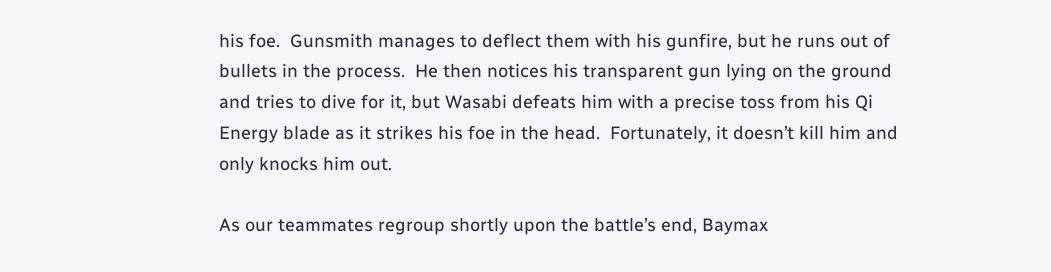his foe.  Gunsmith manages to deflect them with his gunfire, but he runs out of bullets in the process.  He then notices his transparent gun lying on the ground and tries to dive for it, but Wasabi defeats him with a precise toss from his Qi Energy blade as it strikes his foe in the head.  Fortunately, it doesn’t kill him and only knocks him out.

As our teammates regroup shortly upon the battle’s end, Baymax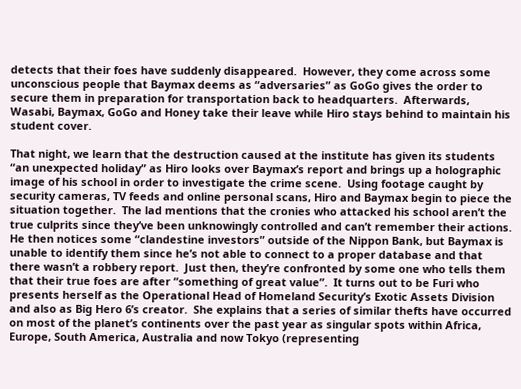detects that their foes have suddenly disappeared.  However, they come across some unconscious people that Baymax deems as “adversaries” as GoGo gives the order to secure them in preparation for transportation back to headquarters.  Afterwards, Wasabi, Baymax, GoGo and Honey take their leave while Hiro stays behind to maintain his student cover.

That night, we learn that the destruction caused at the institute has given its students “an unexpected holiday” as Hiro looks over Baymax’s report and brings up a holographic image of his school in order to investigate the crime scene.  Using footage caught by security cameras, TV feeds and online personal scans, Hiro and Baymax begin to piece the situation together.  The lad mentions that the cronies who attacked his school aren’t the true culprits since they’ve been unknowingly controlled and can’t remember their actions.  He then notices some “clandestine investors” outside of the Nippon Bank, but Baymax is unable to identify them since he’s not able to connect to a proper database and that there wasn’t a robbery report.  Just then, they’re confronted by some one who tells them that their true foes are after “something of great value”.  It turns out to be Furi who presents herself as the Operational Head of Homeland Security’s Exotic Assets Division and also as Big Hero 6’s creator.  She explains that a series of similar thefts have occurred on most of the planet’s continents over the past year as singular spots within Africa, Europe, South America, Australia and now Tokyo (representing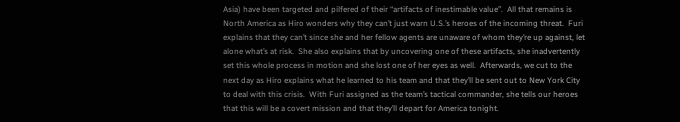Asia) have been targeted and pilfered of their “artifacts of inestimable value”.  All that remains is North America as Hiro wonders why they can’t just warn U.S.’s heroes of the incoming threat.  Furi explains that they can’t since she and her fellow agents are unaware of whom they’re up against, let alone what’s at risk.  She also explains that by uncovering one of these artifacts, she inadvertently set this whole process in motion and she lost one of her eyes as well.  Afterwards, we cut to the next day as Hiro explains what he learned to his team and that they’ll be sent out to New York City to deal with this crisis.  With Furi assigned as the team’s tactical commander, she tells our heroes that this will be a covert mission and that they’ll depart for America tonight.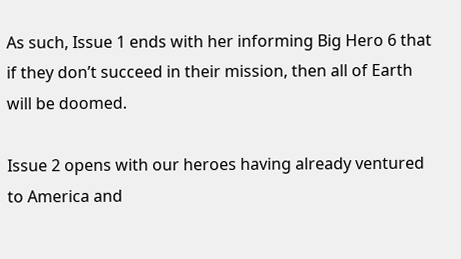As such, Issue 1 ends with her informing Big Hero 6 that if they don’t succeed in their mission, then all of Earth will be doomed.

Issue 2 opens with our heroes having already ventured to America and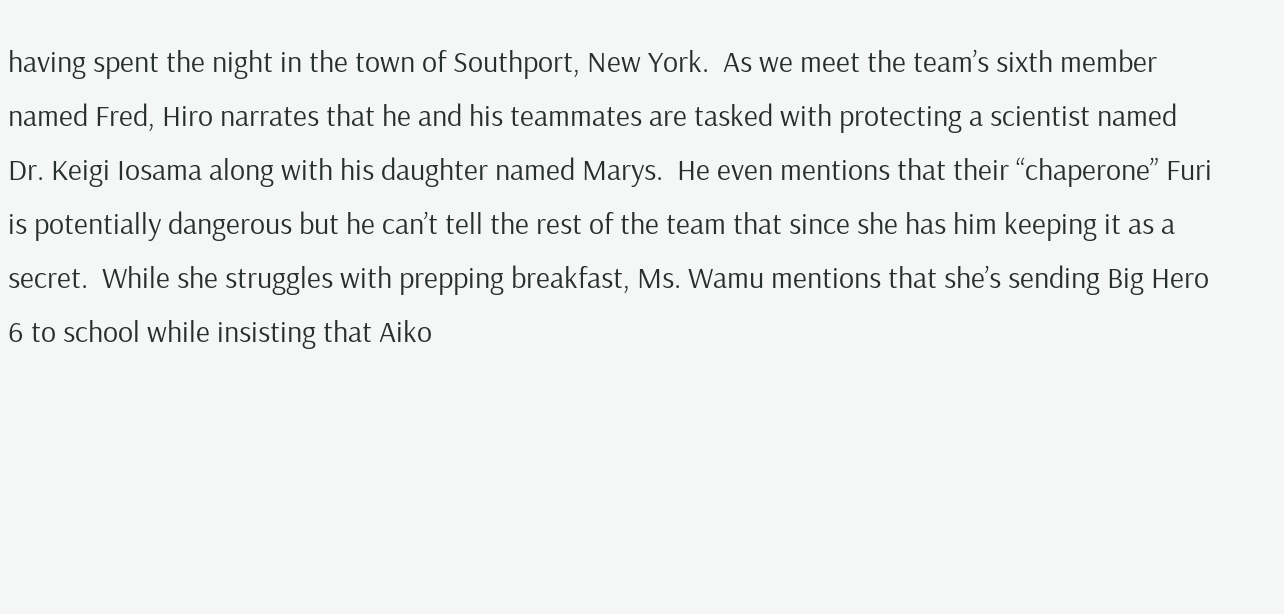having spent the night in the town of Southport, New York.  As we meet the team’s sixth member named Fred, Hiro narrates that he and his teammates are tasked with protecting a scientist named Dr. Keigi Iosama along with his daughter named Marys.  He even mentions that their “chaperone” Furi is potentially dangerous but he can’t tell the rest of the team that since she has him keeping it as a secret.  While she struggles with prepping breakfast, Ms. Wamu mentions that she’s sending Big Hero 6 to school while insisting that Aiko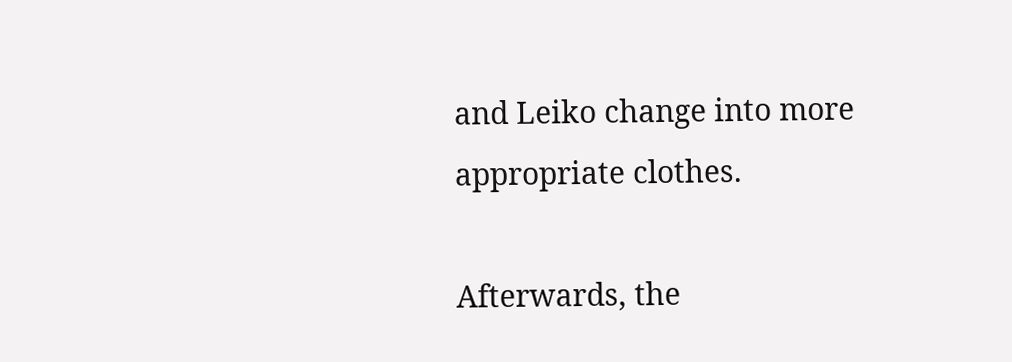and Leiko change into more appropriate clothes.

Afterwards, the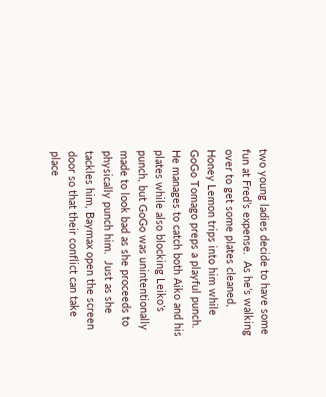two young ladies decide to have some fun at Fred’s expense.  As he’s walking over to get some plates cleaned, Honey Lemon trips into him while GoGo Tomago preps a playful punch.  He manages to catch both Aiko and his plates while also blocking Leiko’s punch, but GoGo was unintentionally made to look bad as she proceeds to physically punch him.  Just as she tackles him, Baymax open the screen door so that their conflict can take place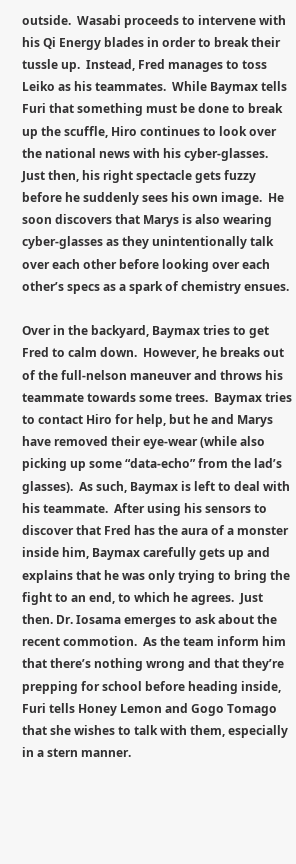outside.  Wasabi proceeds to intervene with his Qi Energy blades in order to break their tussle up.  Instead, Fred manages to toss Leiko as his teammates.  While Baymax tells Furi that something must be done to break up the scuffle, Hiro continues to look over the national news with his cyber-glasses.  Just then, his right spectacle gets fuzzy before he suddenly sees his own image.  He soon discovers that Marys is also wearing cyber-glasses as they unintentionally talk over each other before looking over each other’s specs as a spark of chemistry ensues.

Over in the backyard, Baymax tries to get Fred to calm down.  However, he breaks out of the full-nelson maneuver and throws his teammate towards some trees.  Baymax tries to contact Hiro for help, but he and Marys have removed their eye-wear (while also picking up some “data-echo” from the lad’s glasses).  As such, Baymax is left to deal with his teammate.  After using his sensors to discover that Fred has the aura of a monster inside him, Baymax carefully gets up and explains that he was only trying to bring the fight to an end, to which he agrees.  Just then. Dr. Iosama emerges to ask about the recent commotion.  As the team inform him that there’s nothing wrong and that they’re prepping for school before heading inside, Furi tells Honey Lemon and Gogo Tomago that she wishes to talk with them, especially in a stern manner.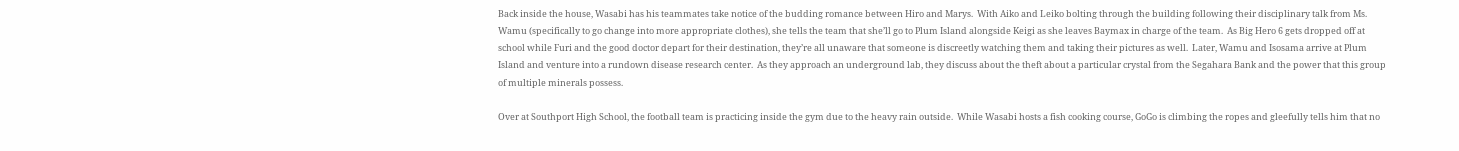Back inside the house, Wasabi has his teammates take notice of the budding romance between Hiro and Marys.  With Aiko and Leiko bolting through the building following their disciplinary talk from Ms. Wamu (specifically to go change into more appropriate clothes), she tells the team that she’ll go to Plum Island alongside Keigi as she leaves Baymax in charge of the team.  As Big Hero 6 gets dropped off at school while Furi and the good doctor depart for their destination, they’re all unaware that someone is discreetly watching them and taking their pictures as well.  Later, Wamu and Isosama arrive at Plum Island and venture into a rundown disease research center.  As they approach an underground lab, they discuss about the theft about a particular crystal from the Segahara Bank and the power that this group of multiple minerals possess.

Over at Southport High School, the football team is practicing inside the gym due to the heavy rain outside.  While Wasabi hosts a fish cooking course, GoGo is climbing the ropes and gleefully tells him that no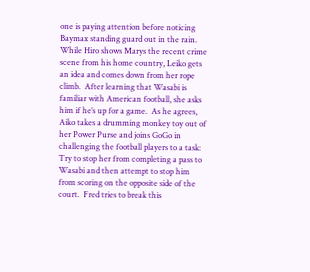one is paying attention before noticing Baymax standing guard out in the rain.  While Hiro shows Marys the recent crime scene from his home country, Leiko gets an idea and comes down from her rope climb.  After learning that Wasabi is familiar with American football, she asks him if he’s up for a game.  As he agrees, Aiko takes a drumming monkey toy out of her Power Purse and joins GoGo in challenging the football players to a task: Try to stop her from completing a pass to Wasabi and then attempt to stop him from scoring on the opposite side of the court.  Fred tries to break this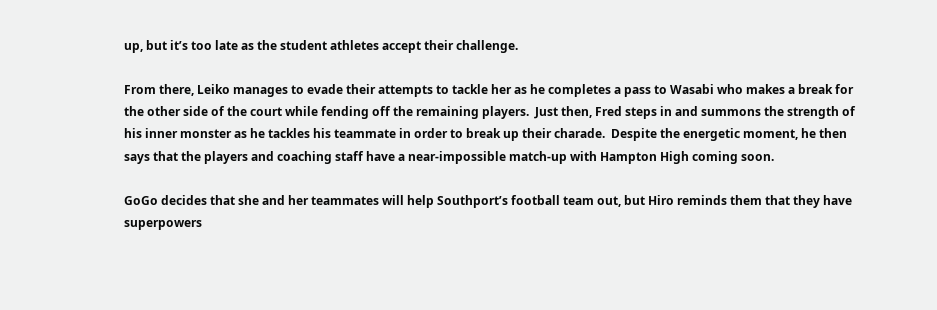up, but it’s too late as the student athletes accept their challenge.

From there, Leiko manages to evade their attempts to tackle her as he completes a pass to Wasabi who makes a break for the other side of the court while fending off the remaining players.  Just then, Fred steps in and summons the strength of his inner monster as he tackles his teammate in order to break up their charade.  Despite the energetic moment, he then says that the players and coaching staff have a near-impossible match-up with Hampton High coming soon.

GoGo decides that she and her teammates will help Southport’s football team out, but Hiro reminds them that they have superpowers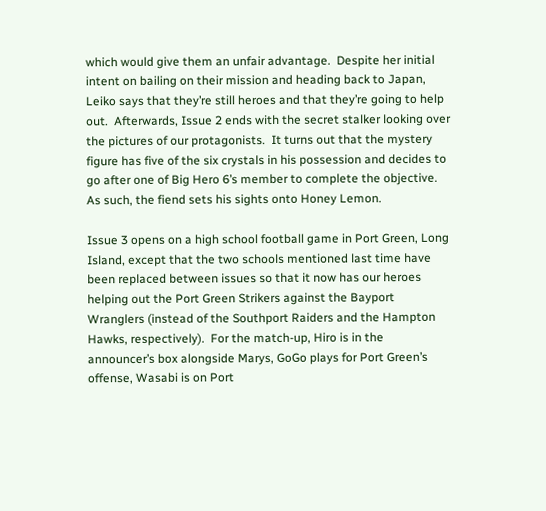which would give them an unfair advantage.  Despite her initial intent on bailing on their mission and heading back to Japan, Leiko says that they’re still heroes and that they’re going to help out.  Afterwards, Issue 2 ends with the secret stalker looking over the pictures of our protagonists.  It turns out that the mystery figure has five of the six crystals in his possession and decides to go after one of Big Hero 6’s member to complete the objective.  As such, the fiend sets his sights onto Honey Lemon.

Issue 3 opens on a high school football game in Port Green, Long Island, except that the two schools mentioned last time have been replaced between issues so that it now has our heroes helping out the Port Green Strikers against the Bayport Wranglers (instead of the Southport Raiders and the Hampton Hawks, respectively).  For the match-up, Hiro is in the announcer’s box alongside Marys, GoGo plays for Port Green’s offense, Wasabi is on Port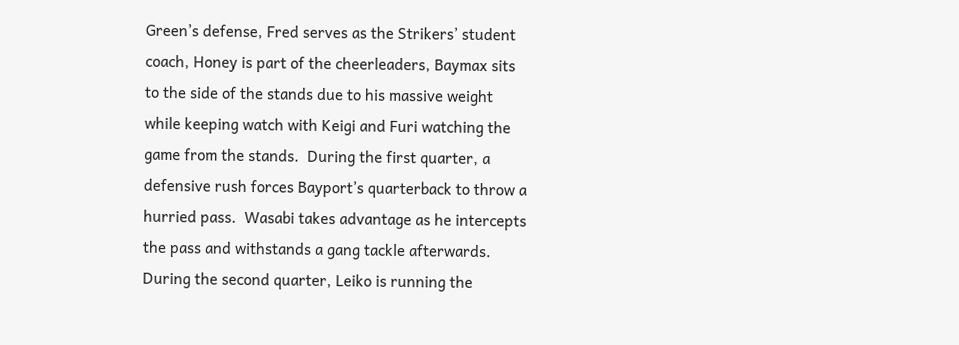Green’s defense, Fred serves as the Strikers’ student coach, Honey is part of the cheerleaders, Baymax sits to the side of the stands due to his massive weight while keeping watch with Keigi and Furi watching the game from the stands.  During the first quarter, a defensive rush forces Bayport’s quarterback to throw a hurried pass.  Wasabi takes advantage as he intercepts the pass and withstands a gang tackle afterwards.  During the second quarter, Leiko is running the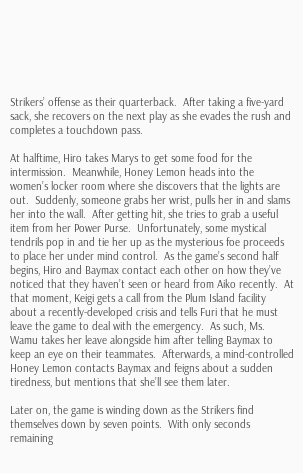Strikers’ offense as their quarterback.  After taking a five-yard sack, she recovers on the next play as she evades the rush and completes a touchdown pass.

At halftime, Hiro takes Marys to get some food for the intermission.  Meanwhile, Honey Lemon heads into the women’s locker room where she discovers that the lights are out.  Suddenly, someone grabs her wrist, pulls her in and slams her into the wall.  After getting hit, she tries to grab a useful item from her Power Purse.  Unfortunately, some mystical tendrils pop in and tie her up as the mysterious foe proceeds to place her under mind control.  As the game’s second half begins, Hiro and Baymax contact each other on how they’ve noticed that they haven’t seen or heard from Aiko recently.  At that moment, Keigi gets a call from the Plum Island facility about a recently-developed crisis and tells Furi that he must leave the game to deal with the emergency.  As such, Ms. Wamu takes her leave alongside him after telling Baymax to keep an eye on their teammates.  Afterwards, a mind-controlled Honey Lemon contacts Baymax and feigns about a sudden tiredness, but mentions that she’ll see them later.

Later on, the game is winding down as the Strikers find themselves down by seven points.  With only seconds remaining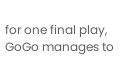for one final play, GoGo manages to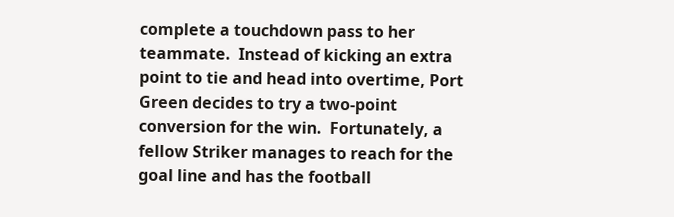complete a touchdown pass to her teammate.  Instead of kicking an extra point to tie and head into overtime, Port Green decides to try a two-point conversion for the win.  Fortunately, a fellow Striker manages to reach for the goal line and has the football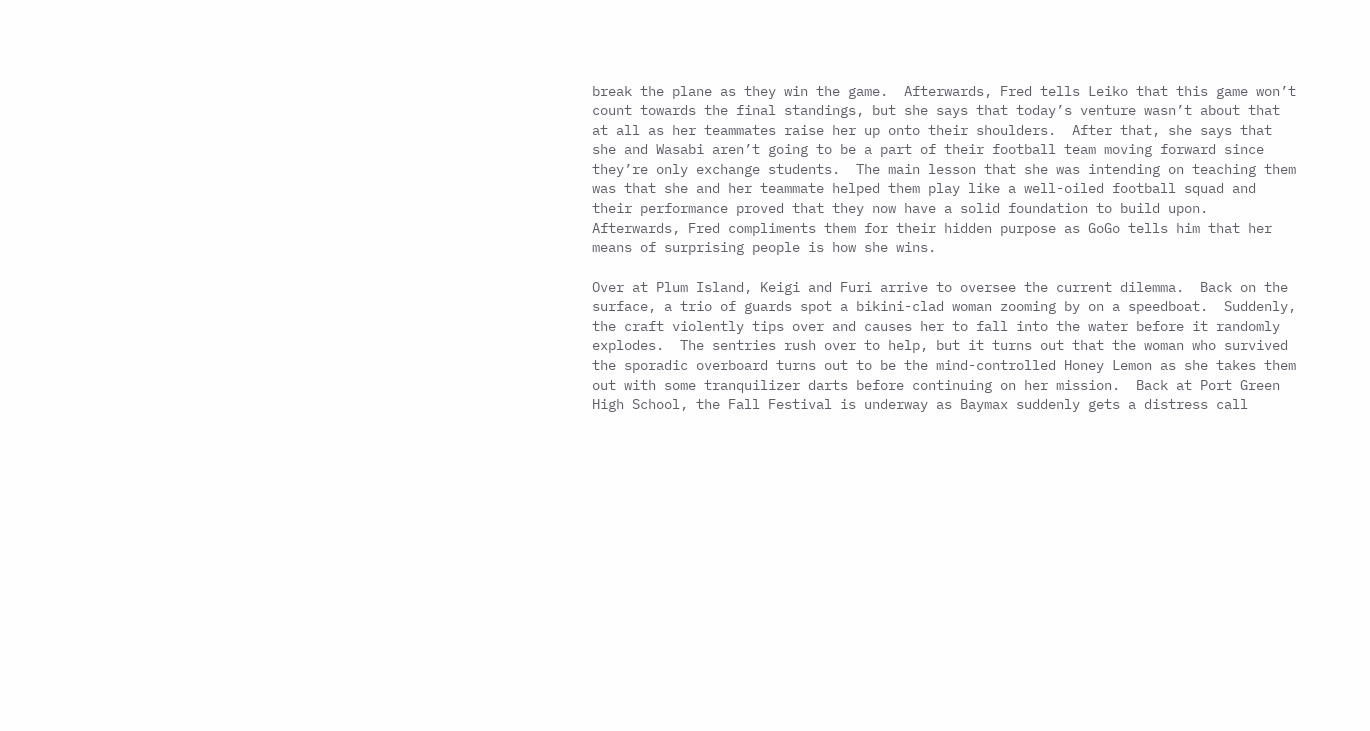break the plane as they win the game.  Afterwards, Fred tells Leiko that this game won’t count towards the final standings, but she says that today’s venture wasn’t about that at all as her teammates raise her up onto their shoulders.  After that, she says that she and Wasabi aren’t going to be a part of their football team moving forward since they’re only exchange students.  The main lesson that she was intending on teaching them was that she and her teammate helped them play like a well-oiled football squad and their performance proved that they now have a solid foundation to build upon.  Afterwards, Fred compliments them for their hidden purpose as GoGo tells him that her means of surprising people is how she wins.

Over at Plum Island, Keigi and Furi arrive to oversee the current dilemma.  Back on the surface, a trio of guards spot a bikini-clad woman zooming by on a speedboat.  Suddenly, the craft violently tips over and causes her to fall into the water before it randomly explodes.  The sentries rush over to help, but it turns out that the woman who survived the sporadic overboard turns out to be the mind-controlled Honey Lemon as she takes them out with some tranquilizer darts before continuing on her mission.  Back at Port Green High School, the Fall Festival is underway as Baymax suddenly gets a distress call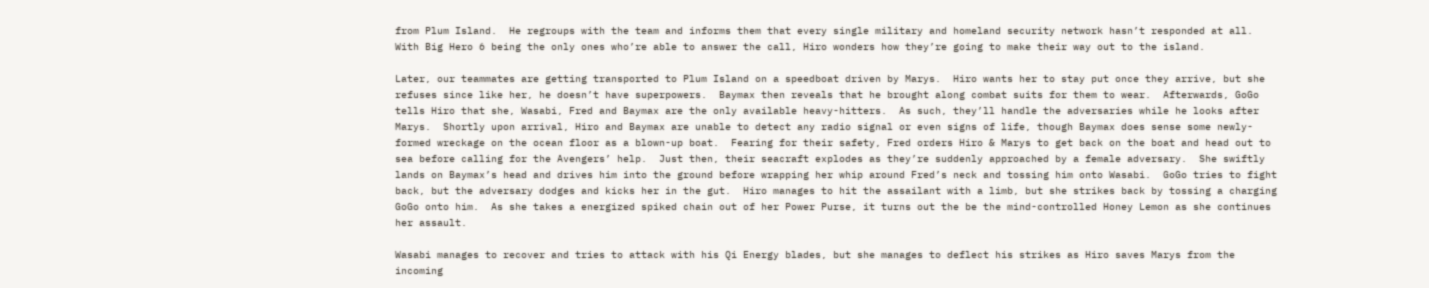from Plum Island.  He regroups with the team and informs them that every single military and homeland security network hasn’t responded at all.  With Big Hero 6 being the only ones who’re able to answer the call, Hiro wonders how they’re going to make their way out to the island.

Later, our teammates are getting transported to Plum Island on a speedboat driven by Marys.  Hiro wants her to stay put once they arrive, but she refuses since like her, he doesn’t have superpowers.  Baymax then reveals that he brought along combat suits for them to wear.  Afterwards, GoGo tells Hiro that she, Wasabi, Fred and Baymax are the only available heavy-hitters.  As such, they’ll handle the adversaries while he looks after Marys.  Shortly upon arrival, Hiro and Baymax are unable to detect any radio signal or even signs of life, though Baymax does sense some newly-formed wreckage on the ocean floor as a blown-up boat.  Fearing for their safety, Fred orders Hiro & Marys to get back on the boat and head out to sea before calling for the Avengers’ help.  Just then, their seacraft explodes as they’re suddenly approached by a female adversary.  She swiftly lands on Baymax’s head and drives him into the ground before wrapping her whip around Fred’s neck and tossing him onto Wasabi.  GoGo tries to fight back, but the adversary dodges and kicks her in the gut.  Hiro manages to hit the assailant with a limb, but she strikes back by tossing a charging GoGo onto him.  As she takes a energized spiked chain out of her Power Purse, it turns out the be the mind-controlled Honey Lemon as she continues her assault.

Wasabi manages to recover and tries to attack with his Qi Energy blades, but she manages to deflect his strikes as Hiro saves Marys from the incoming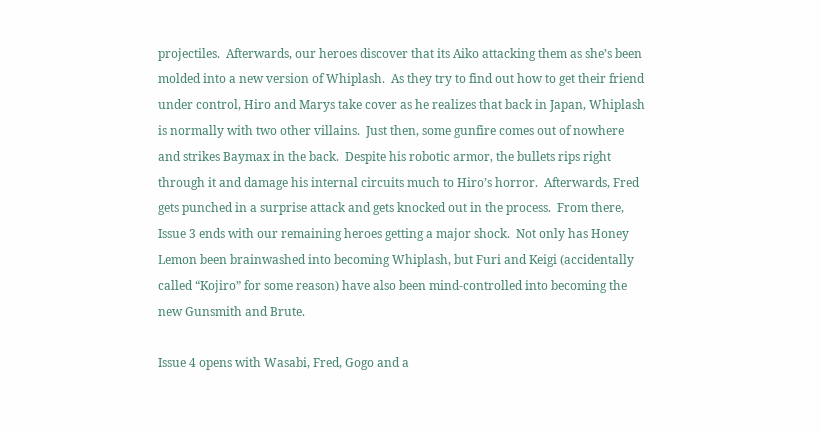projectiles.  Afterwards, our heroes discover that its Aiko attacking them as she’s been molded into a new version of Whiplash.  As they try to find out how to get their friend under control, Hiro and Marys take cover as he realizes that back in Japan, Whiplash is normally with two other villains.  Just then, some gunfire comes out of nowhere and strikes Baymax in the back.  Despite his robotic armor, the bullets rips right through it and damage his internal circuits much to Hiro’s horror.  Afterwards, Fred gets punched in a surprise attack and gets knocked out in the process.  From there, Issue 3 ends with our remaining heroes getting a major shock.  Not only has Honey Lemon been brainwashed into becoming Whiplash, but Furi and Keigi (accidentally called “Kojiro” for some reason) have also been mind-controlled into becoming the new Gunsmith and Brute.

Issue 4 opens with Wasabi, Fred, Gogo and a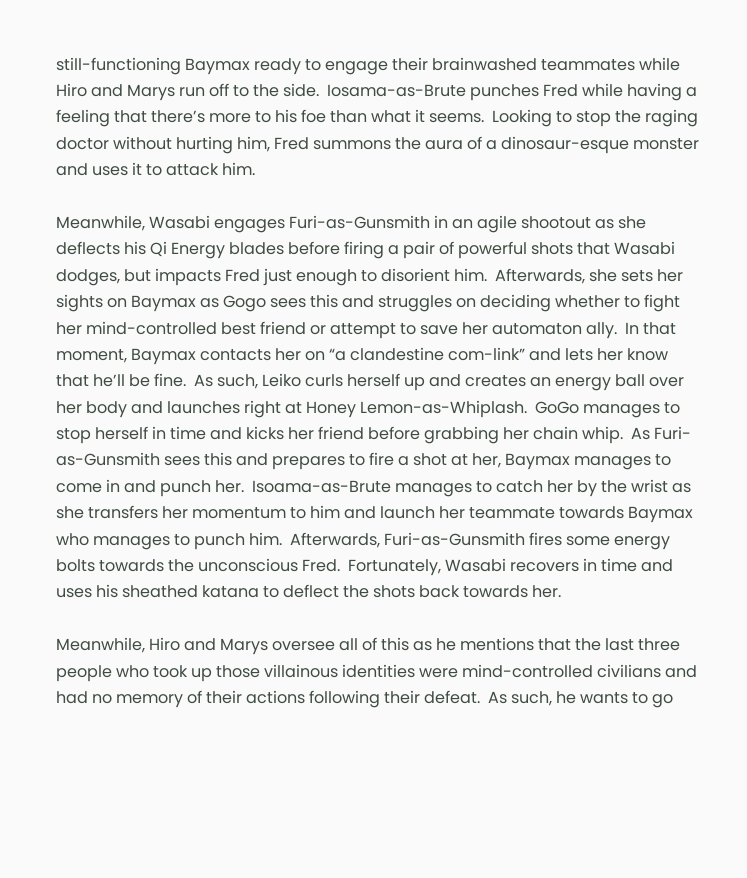still-functioning Baymax ready to engage their brainwashed teammates while Hiro and Marys run off to the side.  Iosama-as-Brute punches Fred while having a feeling that there’s more to his foe than what it seems.  Looking to stop the raging doctor without hurting him, Fred summons the aura of a dinosaur-esque monster and uses it to attack him.

Meanwhile, Wasabi engages Furi-as-Gunsmith in an agile shootout as she deflects his Qi Energy blades before firing a pair of powerful shots that Wasabi dodges, but impacts Fred just enough to disorient him.  Afterwards, she sets her sights on Baymax as Gogo sees this and struggles on deciding whether to fight her mind-controlled best friend or attempt to save her automaton ally.  In that moment, Baymax contacts her on “a clandestine com-link” and lets her know that he’ll be fine.  As such, Leiko curls herself up and creates an energy ball over her body and launches right at Honey Lemon-as-Whiplash.  GoGo manages to stop herself in time and kicks her friend before grabbing her chain whip.  As Furi-as-Gunsmith sees this and prepares to fire a shot at her, Baymax manages to come in and punch her.  Isoama-as-Brute manages to catch her by the wrist as she transfers her momentum to him and launch her teammate towards Baymax who manages to punch him.  Afterwards, Furi-as-Gunsmith fires some energy bolts towards the unconscious Fred.  Fortunately, Wasabi recovers in time and uses his sheathed katana to deflect the shots back towards her.

Meanwhile, Hiro and Marys oversee all of this as he mentions that the last three people who took up those villainous identities were mind-controlled civilians and had no memory of their actions following their defeat.  As such, he wants to go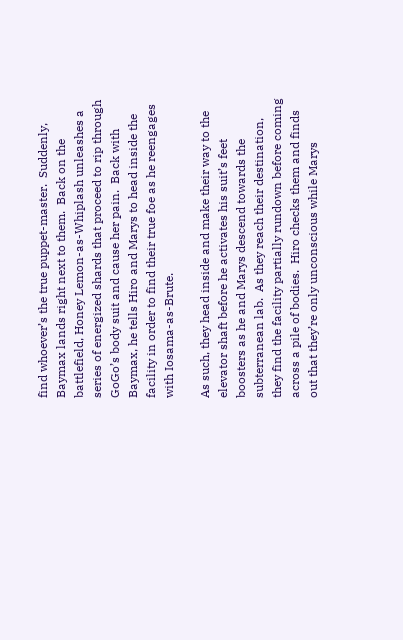find whoever’s the true puppet-master.  Suddenly, Baymax lands right next to them.  Back on the battlefield, Honey Lemon-as-Whiplash unleashes a series of energized shards that proceed to rip through GoGo’s body suit and cause her pain.  Back with Baymax, he tells Hiro and Marys to head inside the facility in order to find their true foe as he reengages with Iosama-as-Brute.

As such, they head inside and make their way to the elevator shaft before he activates his suit’s feet boosters as he and Marys descend towards the subterranean lab.  As they reach their destination, they find the facility partially rundown before coming across a pile of bodies.  Hiro checks them and finds out that they’re only unconscious while Marys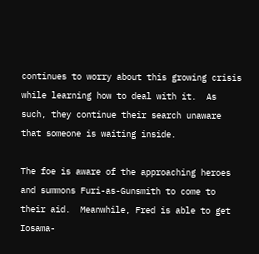continues to worry about this growing crisis while learning how to deal with it.  As such, they continue their search unaware that someone is waiting inside.

The foe is aware of the approaching heroes and summons Furi-as-Gunsmith to come to their aid.  Meanwhile, Fred is able to get Iosama-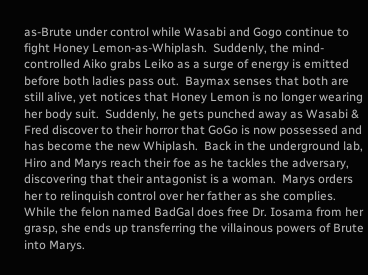as-Brute under control while Wasabi and Gogo continue to fight Honey Lemon-as-Whiplash.  Suddenly, the mind-controlled Aiko grabs Leiko as a surge of energy is emitted before both ladies pass out.  Baymax senses that both are still alive, yet notices that Honey Lemon is no longer wearing her body suit.  Suddenly, he gets punched away as Wasabi & Fred discover to their horror that GoGo is now possessed and has become the new Whiplash.  Back in the underground lab, Hiro and Marys reach their foe as he tackles the adversary, discovering that their antagonist is a woman.  Marys orders her to relinquish control over her father as she complies.  While the felon named BadGal does free Dr. Iosama from her grasp, she ends up transferring the villainous powers of Brute into Marys.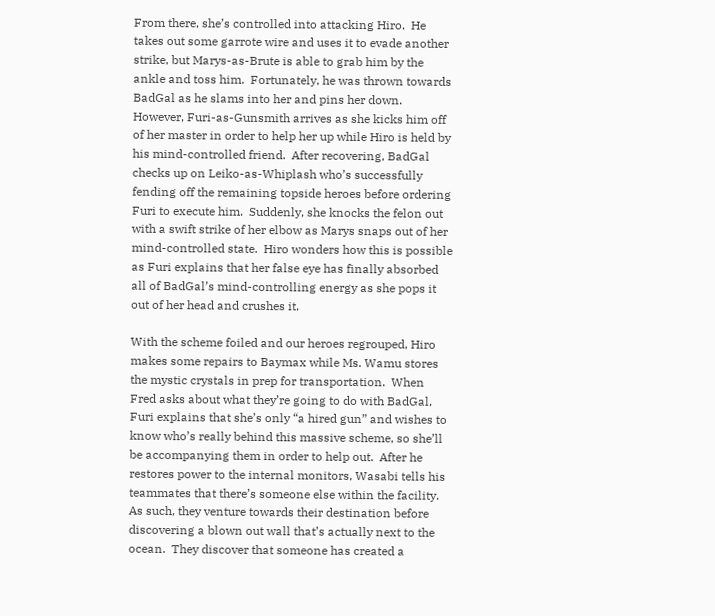From there, she’s controlled into attacking Hiro.  He takes out some garrote wire and uses it to evade another strike, but Marys-as-Brute is able to grab him by the ankle and toss him.  Fortunately, he was thrown towards BadGal as he slams into her and pins her down.  However, Furi-as-Gunsmith arrives as she kicks him off of her master in order to help her up while Hiro is held by his mind-controlled friend.  After recovering, BadGal checks up on Leiko-as-Whiplash who’s successfully fending off the remaining topside heroes before ordering Furi to execute him.  Suddenly, she knocks the felon out with a swift strike of her elbow as Marys snaps out of her mind-controlled state.  Hiro wonders how this is possible as Furi explains that her false eye has finally absorbed all of BadGal’s mind-controlling energy as she pops it out of her head and crushes it.

With the scheme foiled and our heroes regrouped, Hiro makes some repairs to Baymax while Ms. Wamu stores the mystic crystals in prep for transportation.  When Fred asks about what they’re going to do with BadGal, Furi explains that she’s only “a hired gun” and wishes to know who’s really behind this massive scheme, so she’ll be accompanying them in order to help out.  After he restores power to the internal monitors, Wasabi tells his teammates that there’s someone else within the facility.  As such, they venture towards their destination before discovering a blown out wall that’s actually next to the ocean.  They discover that someone has created a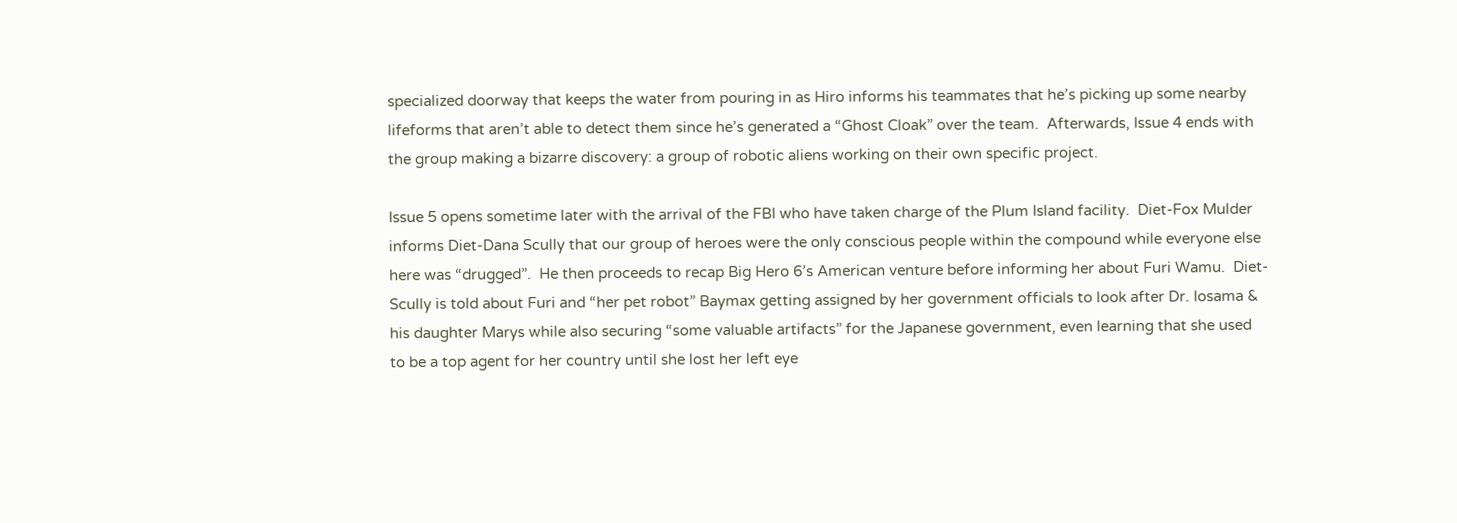specialized doorway that keeps the water from pouring in as Hiro informs his teammates that he’s picking up some nearby lifeforms that aren’t able to detect them since he’s generated a “Ghost Cloak” over the team.  Afterwards, Issue 4 ends with the group making a bizarre discovery: a group of robotic aliens working on their own specific project.

Issue 5 opens sometime later with the arrival of the FBI who have taken charge of the Plum Island facility.  Diet-Fox Mulder informs Diet-Dana Scully that our group of heroes were the only conscious people within the compound while everyone else here was “drugged”.  He then proceeds to recap Big Hero 6’s American venture before informing her about Furi Wamu.  Diet-Scully is told about Furi and “her pet robot” Baymax getting assigned by her government officials to look after Dr. Iosama & his daughter Marys while also securing “some valuable artifacts” for the Japanese government, even learning that she used to be a top agent for her country until she lost her left eye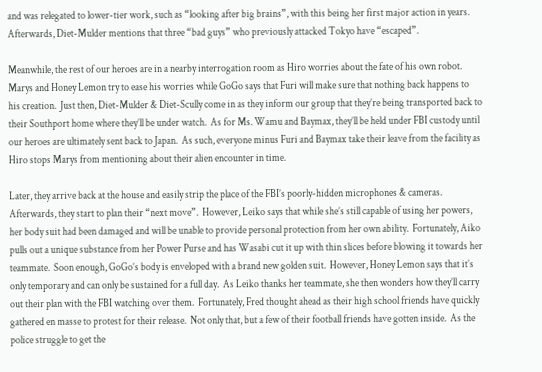and was relegated to lower-tier work, such as “looking after big brains”, with this being her first major action in years.  Afterwards, Diet-Mulder mentions that three “bad guys” who previously attacked Tokyo have “escaped”.

Meanwhile, the rest of our heroes are in a nearby interrogation room as Hiro worries about the fate of his own robot.  Marys and Honey Lemon try to ease his worries while GoGo says that Furi will make sure that nothing back happens to his creation.  Just then, Diet-Mulder & Diet-Scully come in as they inform our group that they’re being transported back to their Southport home where they’ll be under watch.  As for Ms. Wamu and Baymax, they’ll be held under FBI custody until our heroes are ultimately sent back to Japan.  As such, everyone minus Furi and Baymax take their leave from the facility as Hiro stops Marys from mentioning about their alien encounter in time.

Later, they arrive back at the house and easily strip the place of the FBI’s poorly-hidden microphones & cameras.  Afterwards, they start to plan their “next move”.  However, Leiko says that while she’s still capable of using her powers, her body suit had been damaged and will be unable to provide personal protection from her own ability.  Fortunately, Aiko pulls out a unique substance from her Power Purse and has Wasabi cut it up with thin slices before blowing it towards her teammate.  Soon enough, GoGo’s body is enveloped with a brand new golden suit.  However, Honey Lemon says that it’s only temporary and can only be sustained for a full day.  As Leiko thanks her teammate, she then wonders how they’ll carry out their plan with the FBI watching over them.  Fortunately, Fred thought ahead as their high school friends have quickly gathered en masse to protest for their release.  Not only that, but a few of their football friends have gotten inside.  As the police struggle to get the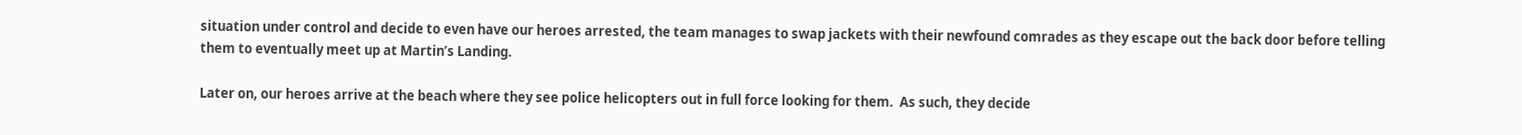situation under control and decide to even have our heroes arrested, the team manages to swap jackets with their newfound comrades as they escape out the back door before telling them to eventually meet up at Martin’s Landing.

Later on, our heroes arrive at the beach where they see police helicopters out in full force looking for them.  As such, they decide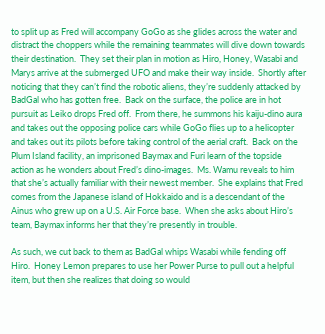to split up as Fred will accompany GoGo as she glides across the water and distract the choppers while the remaining teammates will dive down towards their destination.  They set their plan in motion as Hiro, Honey, Wasabi and Marys arrive at the submerged UFO and make their way inside.  Shortly after noticing that they can’t find the robotic aliens, they’re suddenly attacked by BadGal who has gotten free.  Back on the surface, the police are in hot pursuit as Leiko drops Fred off.  From there, he summons his kaiju-dino aura and takes out the opposing police cars while GoGo flies up to a helicopter and takes out its pilots before taking control of the aerial craft.  Back on the Plum Island facility, an imprisoned Baymax and Furi learn of the topside action as he wonders about Fred’s dino-images.  Ms. Wamu reveals to him that she’s actually familiar with their newest member.  She explains that Fred comes from the Japanese island of Hokkaido and is a descendant of the Ainus who grew up on a U.S. Air Force base.  When she asks about Hiro’s team, Baymax informs her that they’re presently in trouble.

As such, we cut back to them as BadGal whips Wasabi while fending off Hiro.  Honey Lemon prepares to use her Power Purse to pull out a helpful item, but then she realizes that doing so would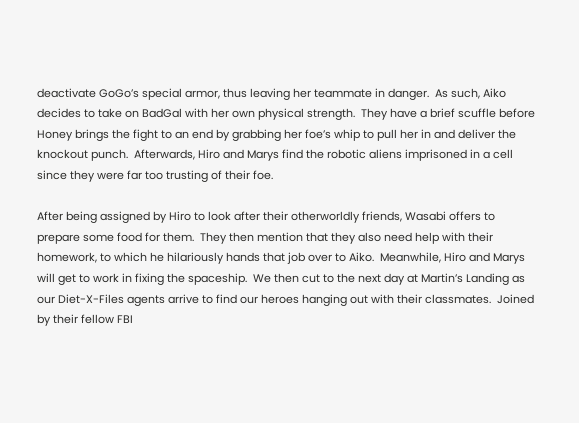deactivate GoGo’s special armor, thus leaving her teammate in danger.  As such, Aiko decides to take on BadGal with her own physical strength.  They have a brief scuffle before Honey brings the fight to an end by grabbing her foe’s whip to pull her in and deliver the knockout punch.  Afterwards, Hiro and Marys find the robotic aliens imprisoned in a cell since they were far too trusting of their foe.

After being assigned by Hiro to look after their otherworldly friends, Wasabi offers to prepare some food for them.  They then mention that they also need help with their homework, to which he hilariously hands that job over to Aiko.  Meanwhile, Hiro and Marys will get to work in fixing the spaceship.  We then cut to the next day at Martin’s Landing as our Diet-X-Files agents arrive to find our heroes hanging out with their classmates.  Joined by their fellow FBI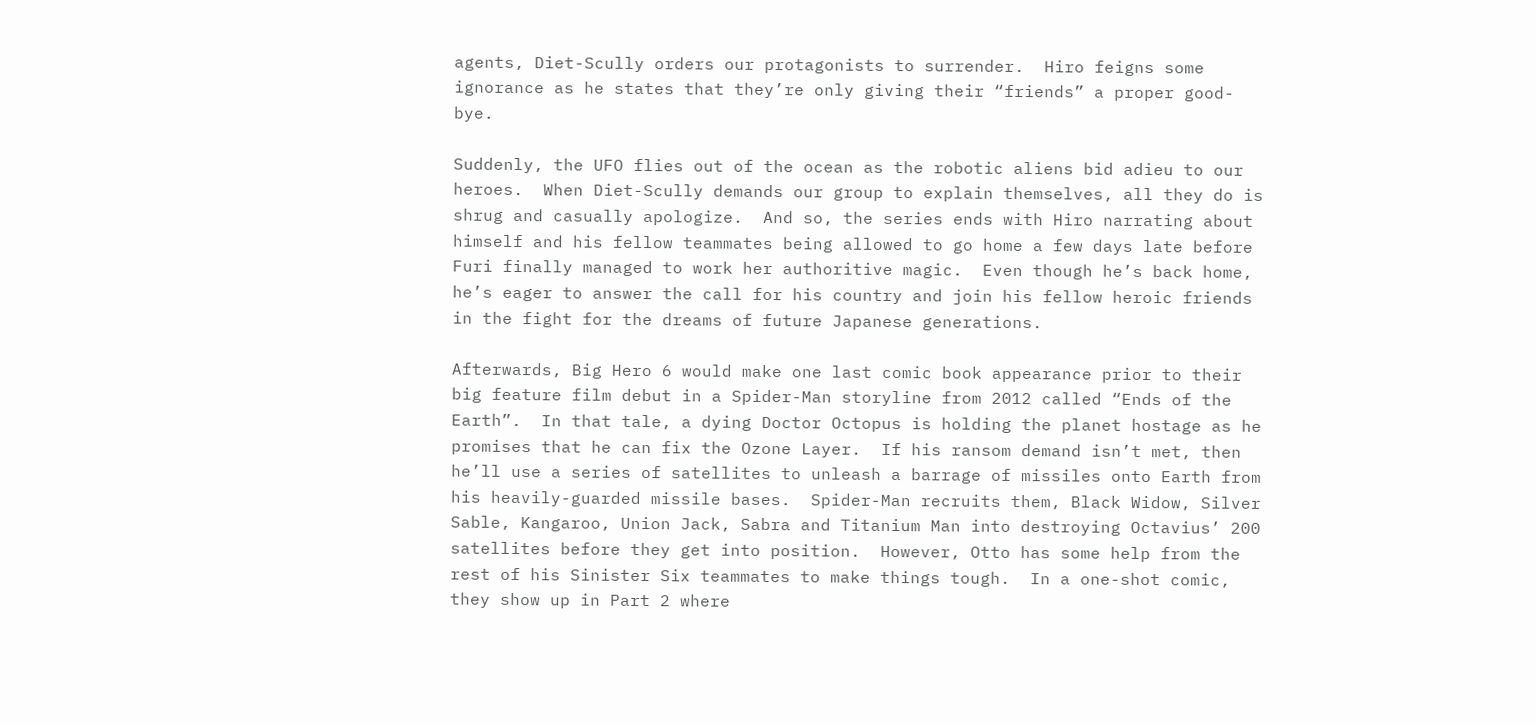agents, Diet-Scully orders our protagonists to surrender.  Hiro feigns some ignorance as he states that they’re only giving their “friends” a proper good-bye.

Suddenly, the UFO flies out of the ocean as the robotic aliens bid adieu to our heroes.  When Diet-Scully demands our group to explain themselves, all they do is shrug and casually apologize.  And so, the series ends with Hiro narrating about himself and his fellow teammates being allowed to go home a few days late before Furi finally managed to work her authoritive magic.  Even though he’s back home, he’s eager to answer the call for his country and join his fellow heroic friends in the fight for the dreams of future Japanese generations.

Afterwards, Big Hero 6 would make one last comic book appearance prior to their big feature film debut in a Spider-Man storyline from 2012 called “Ends of the Earth”.  In that tale, a dying Doctor Octopus is holding the planet hostage as he promises that he can fix the Ozone Layer.  If his ransom demand isn’t met, then he’ll use a series of satellites to unleash a barrage of missiles onto Earth from his heavily-guarded missile bases.  Spider-Man recruits them, Black Widow, Silver Sable, Kangaroo, Union Jack, Sabra and Titanium Man into destroying Octavius’ 200 satellites before they get into position.  However, Otto has some help from the rest of his Sinister Six teammates to make things tough.  In a one-shot comic, they show up in Part 2 where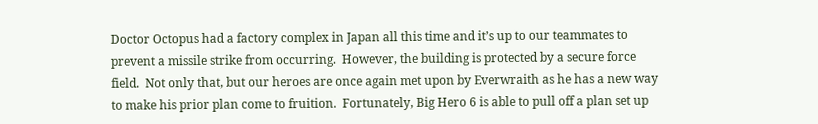Doctor Octopus had a factory complex in Japan all this time and it’s up to our teammates to prevent a missile strike from occurring.  However, the building is protected by a secure force field.  Not only that, but our heroes are once again met upon by Everwraith as he has a new way to make his prior plan come to fruition.  Fortunately, Big Hero 6 is able to pull off a plan set up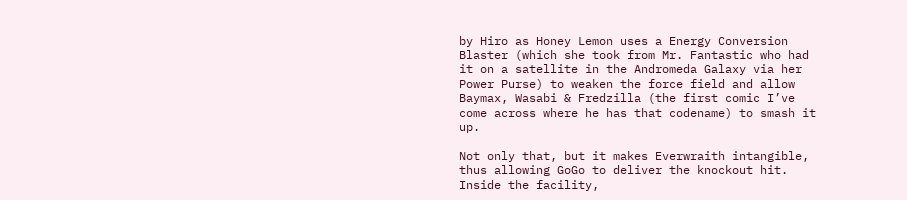by Hiro as Honey Lemon uses a Energy Conversion Blaster (which she took from Mr. Fantastic who had it on a satellite in the Andromeda Galaxy via her Power Purse) to weaken the force field and allow Baymax, Wasabi & Fredzilla (the first comic I’ve come across where he has that codename) to smash it up.

Not only that, but it makes Everwraith intangible, thus allowing GoGo to deliver the knockout hit.  Inside the facility,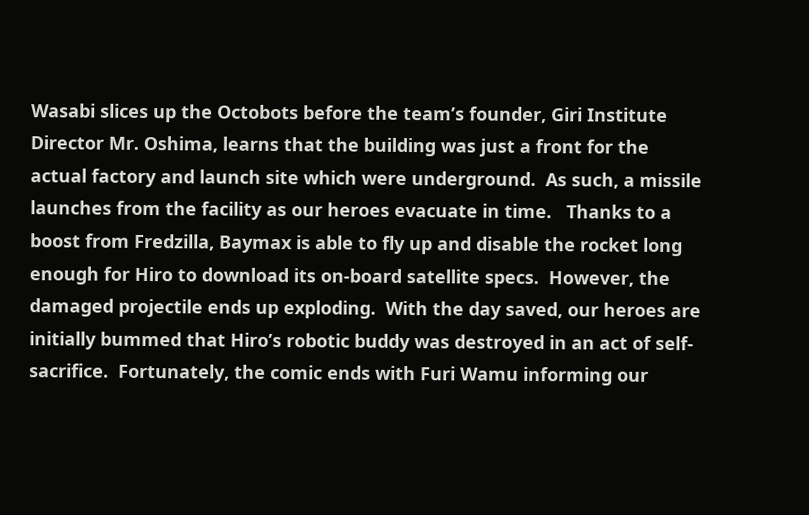Wasabi slices up the Octobots before the team’s founder, Giri Institute Director Mr. Oshima, learns that the building was just a front for the actual factory and launch site which were underground.  As such, a missile launches from the facility as our heroes evacuate in time.   Thanks to a boost from Fredzilla, Baymax is able to fly up and disable the rocket long enough for Hiro to download its on-board satellite specs.  However, the damaged projectile ends up exploding.  With the day saved, our heroes are initially bummed that Hiro’s robotic buddy was destroyed in an act of self-sacrifice.  Fortunately, the comic ends with Furi Wamu informing our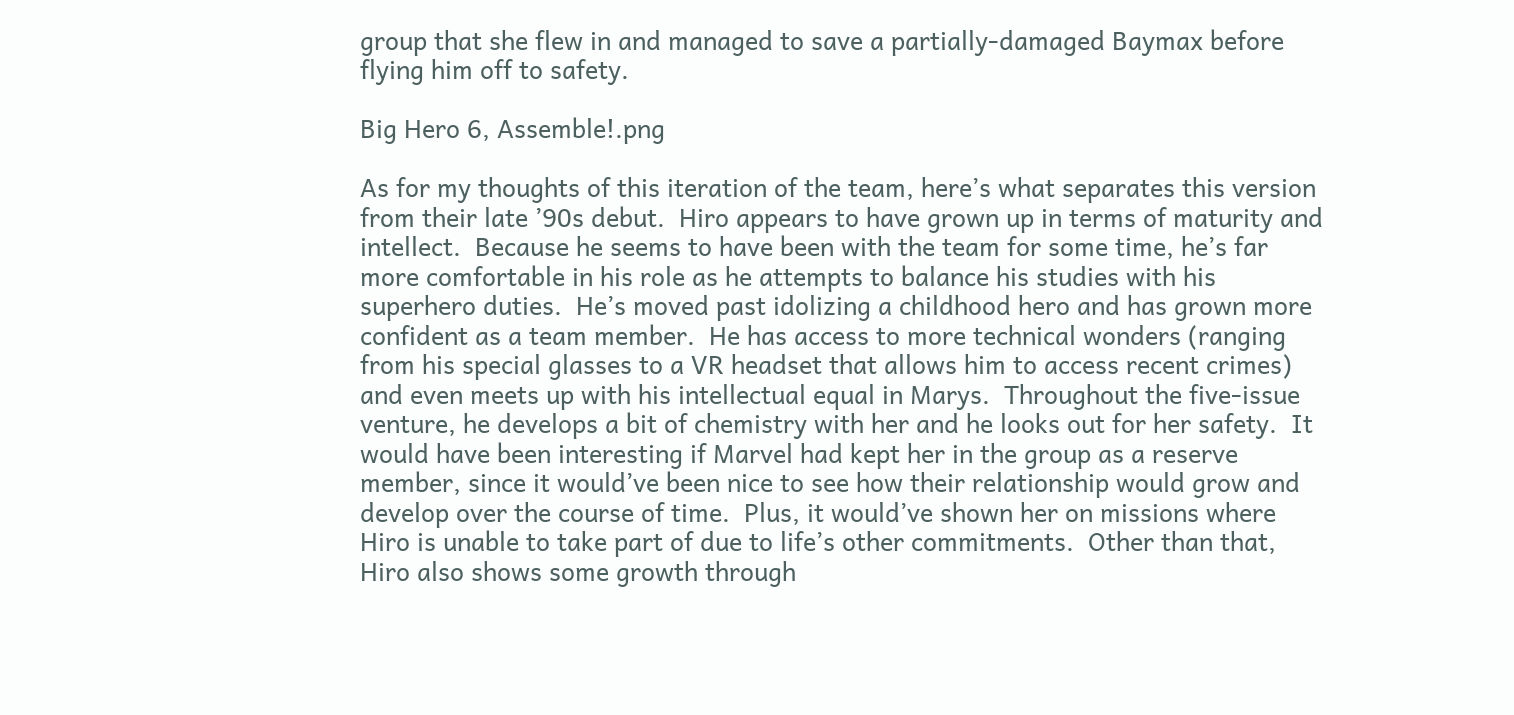group that she flew in and managed to save a partially-damaged Baymax before flying him off to safety.

Big Hero 6, Assemble!.png

As for my thoughts of this iteration of the team, here’s what separates this version from their late ’90s debut.  Hiro appears to have grown up in terms of maturity and intellect.  Because he seems to have been with the team for some time, he’s far more comfortable in his role as he attempts to balance his studies with his superhero duties.  He’s moved past idolizing a childhood hero and has grown more confident as a team member.  He has access to more technical wonders (ranging from his special glasses to a VR headset that allows him to access recent crimes) and even meets up with his intellectual equal in Marys.  Throughout the five-issue venture, he develops a bit of chemistry with her and he looks out for her safety.  It would have been interesting if Marvel had kept her in the group as a reserve member, since it would’ve been nice to see how their relationship would grow and develop over the course of time.  Plus, it would’ve shown her on missions where Hiro is unable to take part of due to life’s other commitments.  Other than that, Hiro also shows some growth through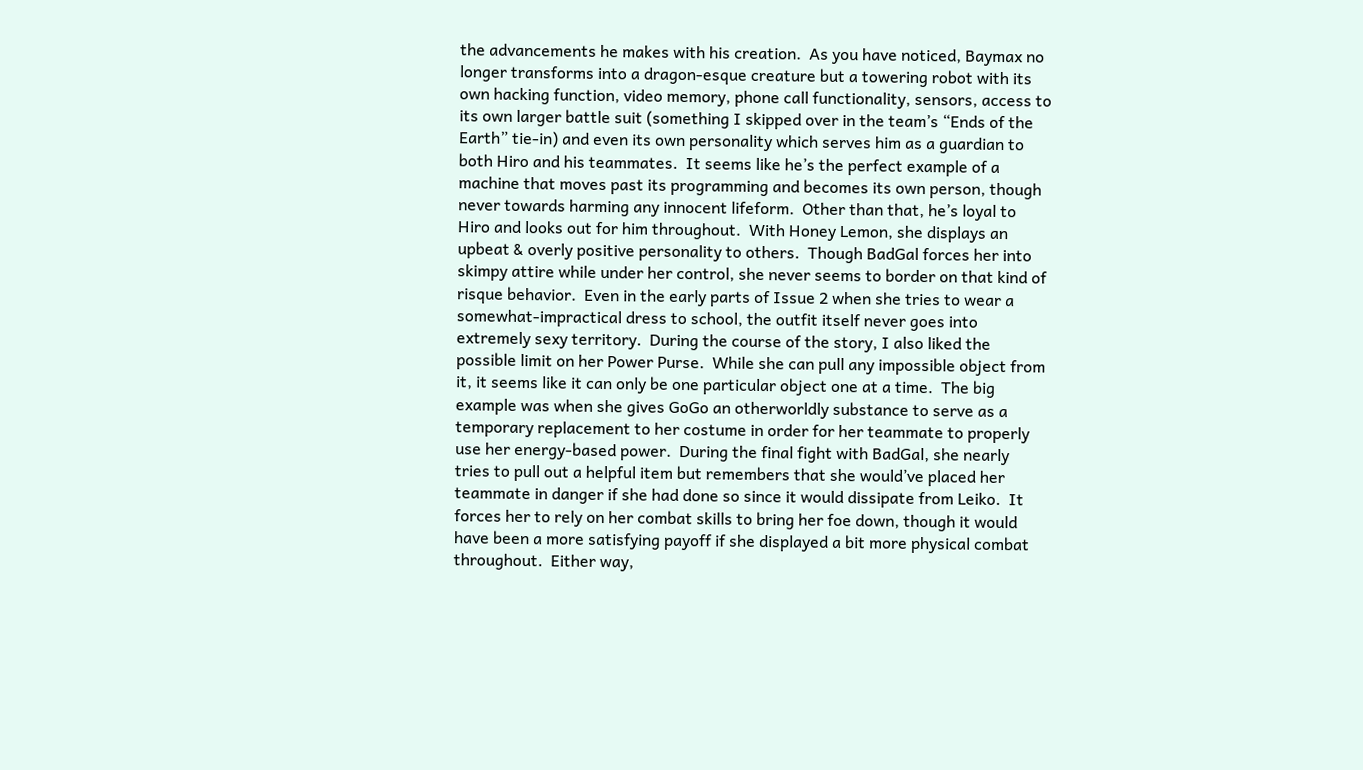the advancements he makes with his creation.  As you have noticed, Baymax no longer transforms into a dragon-esque creature but a towering robot with its own hacking function, video memory, phone call functionality, sensors, access to its own larger battle suit (something I skipped over in the team’s “Ends of the Earth” tie-in) and even its own personality which serves him as a guardian to both Hiro and his teammates.  It seems like he’s the perfect example of a machine that moves past its programming and becomes its own person, though never towards harming any innocent lifeform.  Other than that, he’s loyal to Hiro and looks out for him throughout.  With Honey Lemon, she displays an upbeat & overly positive personality to others.  Though BadGal forces her into skimpy attire while under her control, she never seems to border on that kind of risque behavior.  Even in the early parts of Issue 2 when she tries to wear a somewhat-impractical dress to school, the outfit itself never goes into extremely sexy territory.  During the course of the story, I also liked the possible limit on her Power Purse.  While she can pull any impossible object from it, it seems like it can only be one particular object one at a time.  The big example was when she gives GoGo an otherworldly substance to serve as a temporary replacement to her costume in order for her teammate to properly use her energy-based power.  During the final fight with BadGal, she nearly tries to pull out a helpful item but remembers that she would’ve placed her teammate in danger if she had done so since it would dissipate from Leiko.  It forces her to rely on her combat skills to bring her foe down, though it would have been a more satisfying payoff if she displayed a bit more physical combat throughout.  Either way,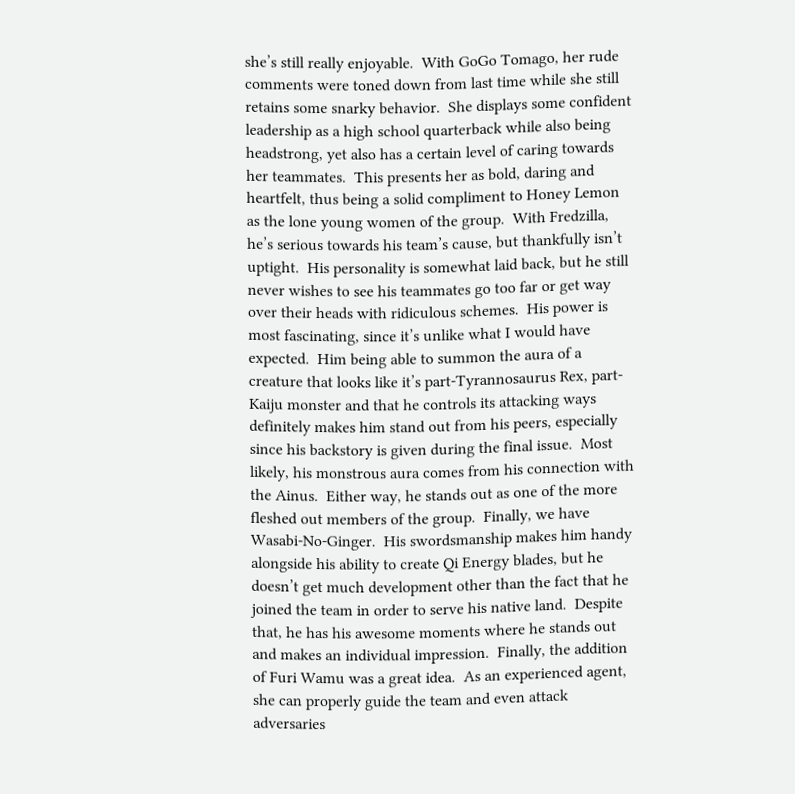she’s still really enjoyable.  With GoGo Tomago, her rude comments were toned down from last time while she still retains some snarky behavior.  She displays some confident leadership as a high school quarterback while also being headstrong, yet also has a certain level of caring towards her teammates.  This presents her as bold, daring and heartfelt, thus being a solid compliment to Honey Lemon as the lone young women of the group.  With Fredzilla, he’s serious towards his team’s cause, but thankfully isn’t uptight.  His personality is somewhat laid back, but he still never wishes to see his teammates go too far or get way over their heads with ridiculous schemes.  His power is most fascinating, since it’s unlike what I would have expected.  Him being able to summon the aura of a creature that looks like it’s part-Tyrannosaurus Rex, part-Kaiju monster and that he controls its attacking ways definitely makes him stand out from his peers, especially since his backstory is given during the final issue.  Most likely, his monstrous aura comes from his connection with the Ainus.  Either way, he stands out as one of the more fleshed out members of the group.  Finally, we have Wasabi-No-Ginger.  His swordsmanship makes him handy alongside his ability to create Qi Energy blades, but he doesn’t get much development other than the fact that he joined the team in order to serve his native land.  Despite that, he has his awesome moments where he stands out and makes an individual impression.  Finally, the addition of Furi Wamu was a great idea.  As an experienced agent, she can properly guide the team and even attack adversaries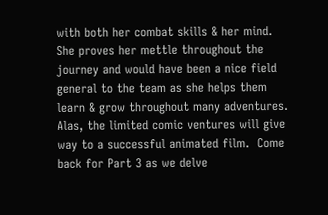with both her combat skills & her mind.  She proves her mettle throughout the journey and would have been a nice field general to the team as she helps them learn & grow throughout many adventures.  Alas, the limited comic ventures will give way to a successful animated film.  Come back for Part 3 as we delve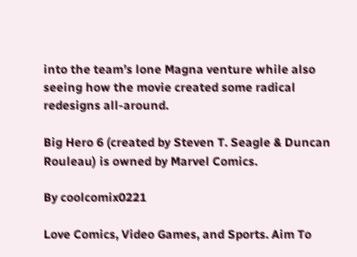into the team’s lone Magna venture while also seeing how the movie created some radical redesigns all-around.

Big Hero 6 (created by Steven T. Seagle & Duncan Rouleau) is owned by Marvel Comics.

By coolcomix0221

Love Comics, Video Games, and Sports. Aim To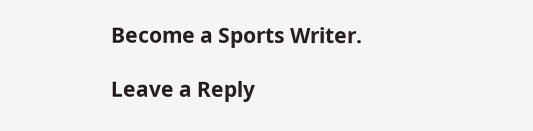Become a Sports Writer.

Leave a Reply